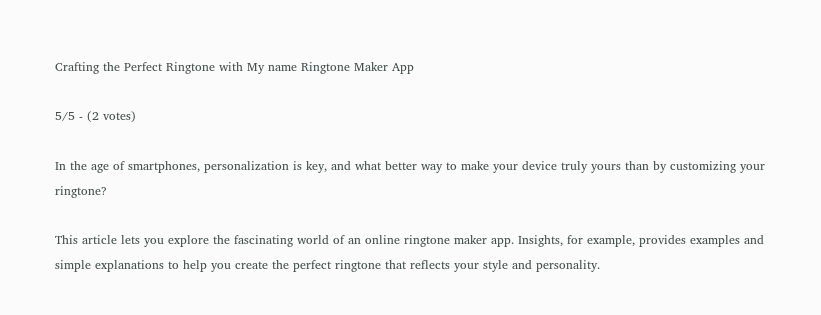Crafting the Perfect Ringtone with My name Ringtone Maker App

5/5 - (2 votes)

In the age of smartphones, personalization is key, and what better way to make your device truly yours than by customizing your ringtone?

This article lets you explore the fascinating world of an online ringtone maker app. Insights, for example, provides examples and simple explanations to help you create the perfect ringtone that reflects your style and personality.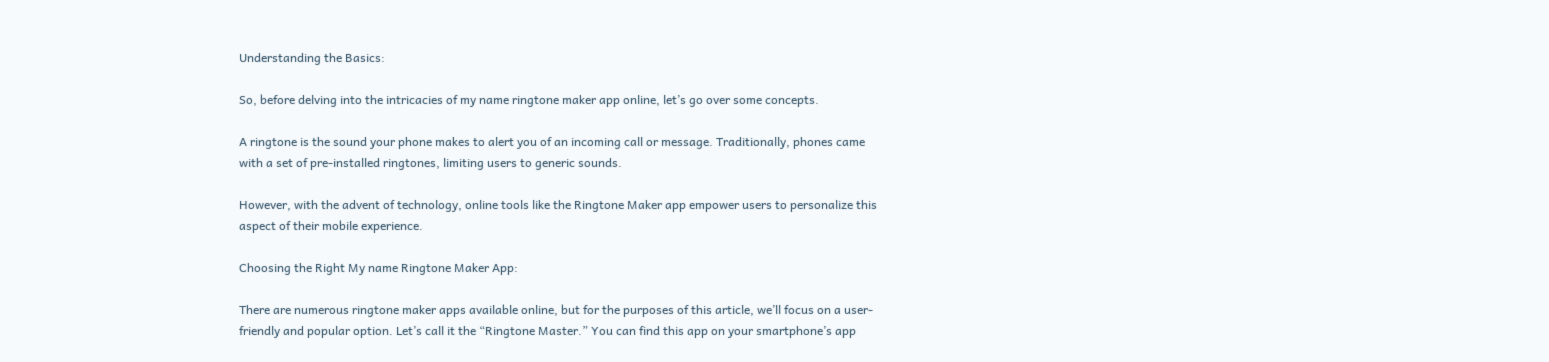Understanding the Basics:

So, before delving into the intricacies of my name ringtone maker app online, let’s go over some concepts.

A ringtone is the sound your phone makes to alert you of an incoming call or message. Traditionally, phones came with a set of pre-installed ringtones, limiting users to generic sounds.

However, with the advent of technology, online tools like the Ringtone Maker app empower users to personalize this aspect of their mobile experience.

Choosing the Right My name Ringtone Maker App:

There are numerous ringtone maker apps available online, but for the purposes of this article, we’ll focus on a user-friendly and popular option. Let’s call it the “Ringtone Master.” You can find this app on your smartphone’s app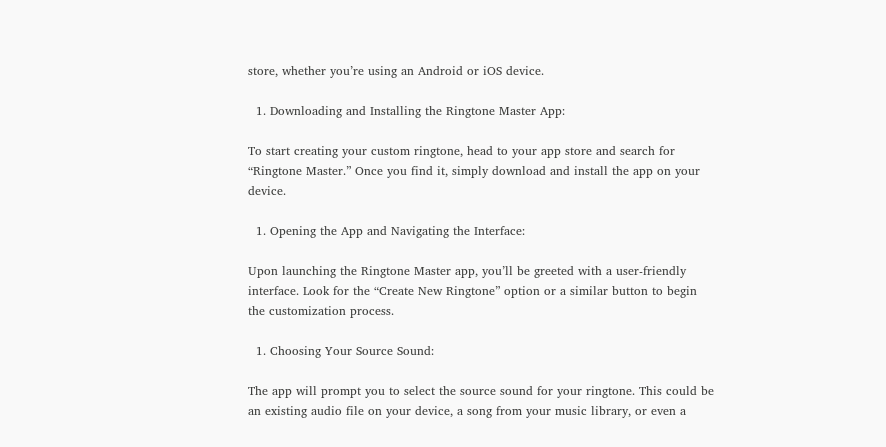store, whether you’re using an Android or iOS device.

  1. Downloading and Installing the Ringtone Master App:

To start creating your custom ringtone, head to your app store and search for “Ringtone Master.” Once you find it, simply download and install the app on your device.

  1. Opening the App and Navigating the Interface:

Upon launching the Ringtone Master app, you’ll be greeted with a user-friendly interface. Look for the “Create New Ringtone” option or a similar button to begin the customization process.

  1. Choosing Your Source Sound:

The app will prompt you to select the source sound for your ringtone. This could be an existing audio file on your device, a song from your music library, or even a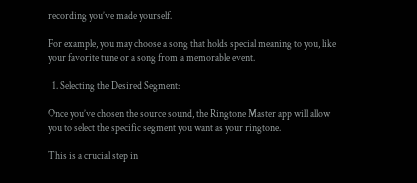recording you’ve made yourself.

For example, you may choose a song that holds special meaning to you, like your favorite tune or a song from a memorable event.

  1. Selecting the Desired Segment:

Once you’ve chosen the source sound, the Ringtone Master app will allow you to select the specific segment you want as your ringtone.

This is a crucial step in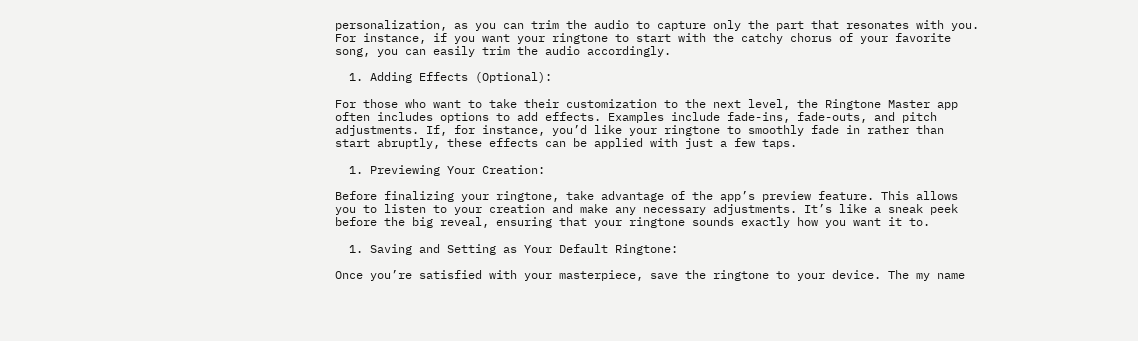personalization, as you can trim the audio to capture only the part that resonates with you. For instance, if you want your ringtone to start with the catchy chorus of your favorite song, you can easily trim the audio accordingly.

  1. Adding Effects (Optional):

For those who want to take their customization to the next level, the Ringtone Master app often includes options to add effects. Examples include fade-ins, fade-outs, and pitch adjustments. If, for instance, you’d like your ringtone to smoothly fade in rather than start abruptly, these effects can be applied with just a few taps.

  1. Previewing Your Creation:

Before finalizing your ringtone, take advantage of the app’s preview feature. This allows you to listen to your creation and make any necessary adjustments. It’s like a sneak peek before the big reveal, ensuring that your ringtone sounds exactly how you want it to.

  1. Saving and Setting as Your Default Ringtone:

Once you’re satisfied with your masterpiece, save the ringtone to your device. The my name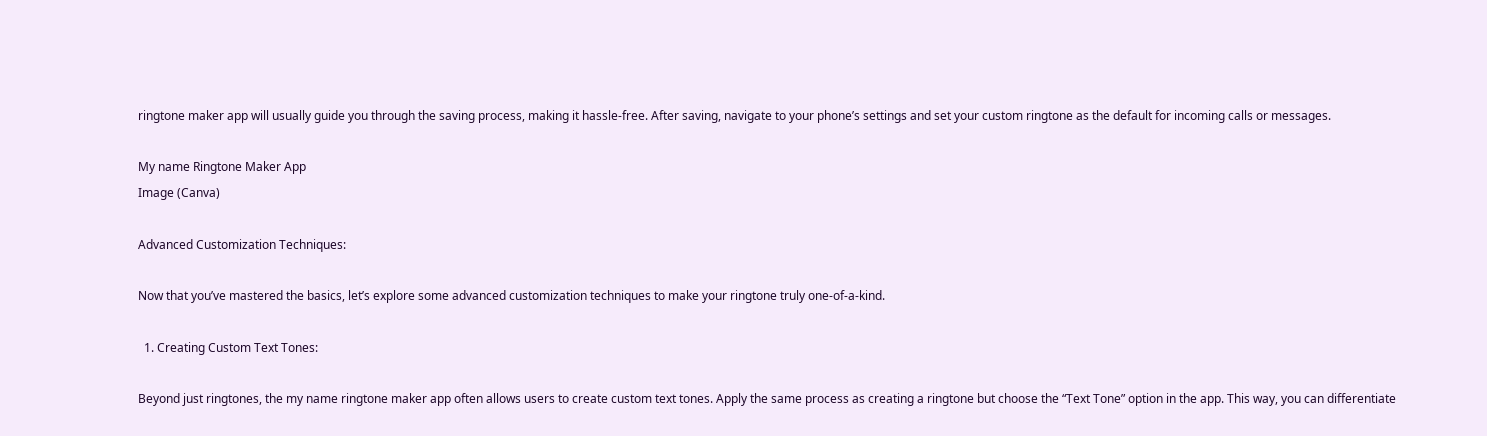ringtone maker app will usually guide you through the saving process, making it hassle-free. After saving, navigate to your phone’s settings and set your custom ringtone as the default for incoming calls or messages.

My name Ringtone Maker App
Image (Canva)

Advanced Customization Techniques:

Now that you’ve mastered the basics, let’s explore some advanced customization techniques to make your ringtone truly one-of-a-kind.

  1. Creating Custom Text Tones:

Beyond just ringtones, the my name ringtone maker app often allows users to create custom text tones. Apply the same process as creating a ringtone but choose the “Text Tone” option in the app. This way, you can differentiate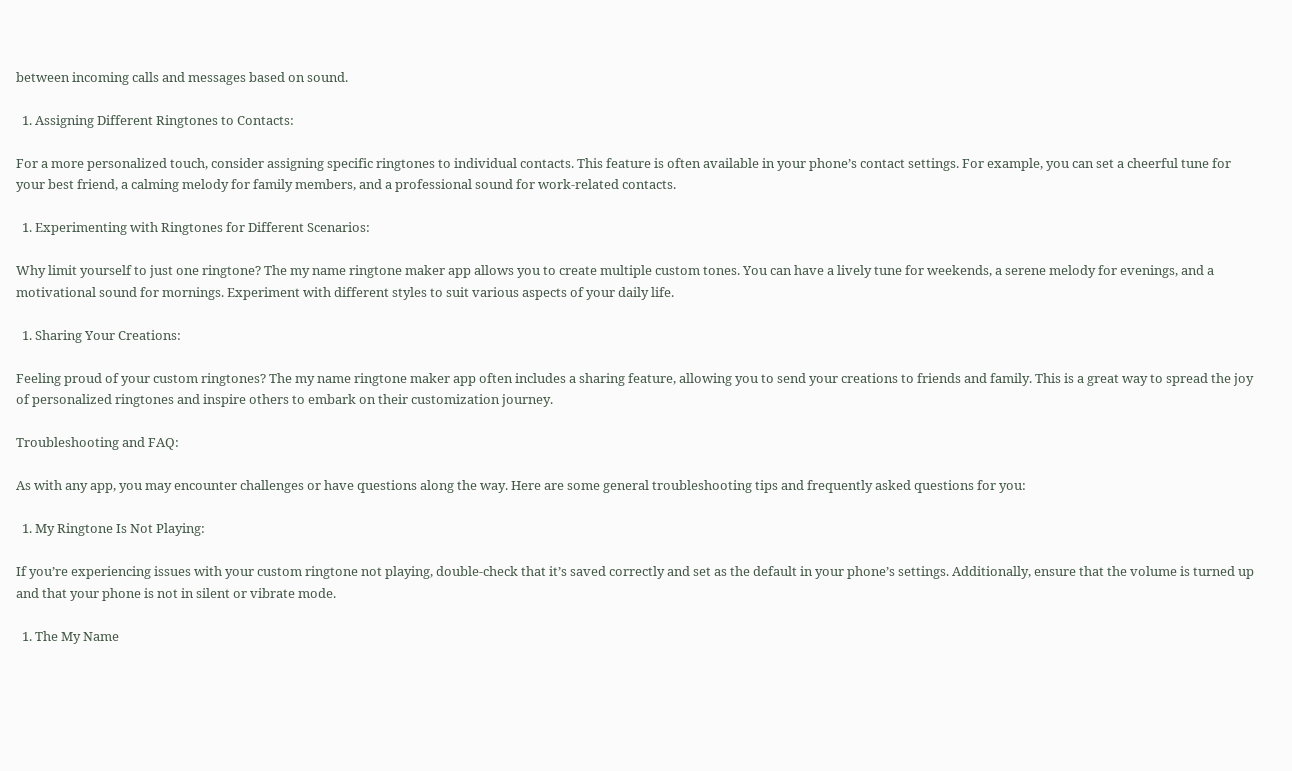between incoming calls and messages based on sound.

  1. Assigning Different Ringtones to Contacts:

For a more personalized touch, consider assigning specific ringtones to individual contacts. This feature is often available in your phone’s contact settings. For example, you can set a cheerful tune for your best friend, a calming melody for family members, and a professional sound for work-related contacts.

  1. Experimenting with Ringtones for Different Scenarios:

Why limit yourself to just one ringtone? The my name ringtone maker app allows you to create multiple custom tones. You can have a lively tune for weekends, a serene melody for evenings, and a motivational sound for mornings. Experiment with different styles to suit various aspects of your daily life.

  1. Sharing Your Creations:

Feeling proud of your custom ringtones? The my name ringtone maker app often includes a sharing feature, allowing you to send your creations to friends and family. This is a great way to spread the joy of personalized ringtones and inspire others to embark on their customization journey.

Troubleshooting and FAQ:

As with any app, you may encounter challenges or have questions along the way. Here are some general troubleshooting tips and frequently asked questions for you:

  1. My Ringtone Is Not Playing:

If you’re experiencing issues with your custom ringtone not playing, double-check that it’s saved correctly and set as the default in your phone’s settings. Additionally, ensure that the volume is turned up and that your phone is not in silent or vibrate mode.

  1. The My Name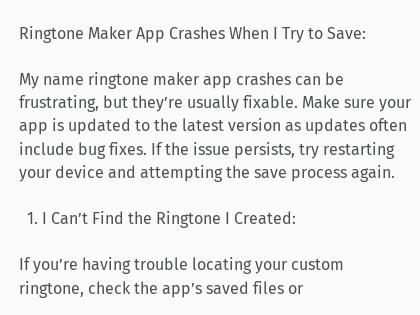Ringtone Maker App Crashes When I Try to Save:

My name ringtone maker app crashes can be frustrating, but they’re usually fixable. Make sure your app is updated to the latest version as updates often include bug fixes. If the issue persists, try restarting your device and attempting the save process again.

  1. I Can’t Find the Ringtone I Created:

If you’re having trouble locating your custom ringtone, check the app’s saved files or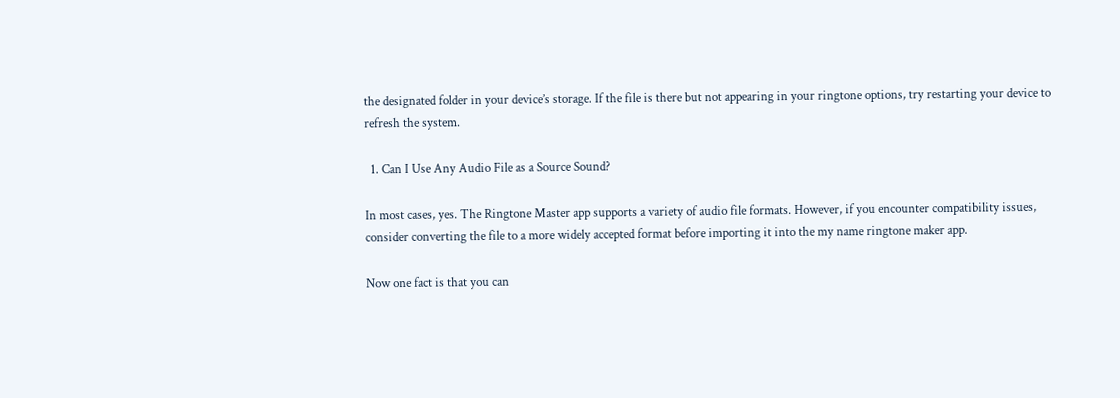the designated folder in your device’s storage. If the file is there but not appearing in your ringtone options, try restarting your device to refresh the system.

  1. Can I Use Any Audio File as a Source Sound?

In most cases, yes. The Ringtone Master app supports a variety of audio file formats. However, if you encounter compatibility issues, consider converting the file to a more widely accepted format before importing it into the my name ringtone maker app.

Now one fact is that you can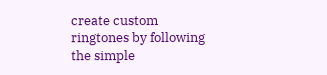create custom ringtones by following the simple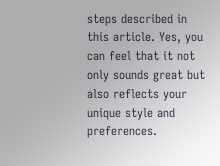steps described in this article. Yes, you can feel that it not only sounds great but also reflects your unique style and preferences.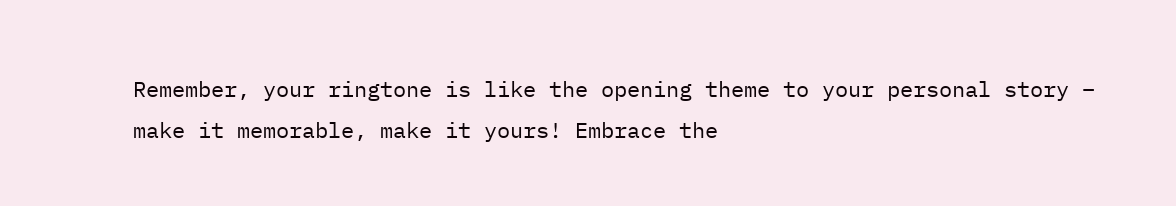Remember, your ringtone is like the opening theme to your personal story – make it memorable, make it yours! Embrace the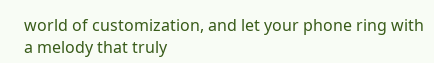world of customization, and let your phone ring with a melody that truly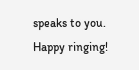speaks to you. Happy ringing!